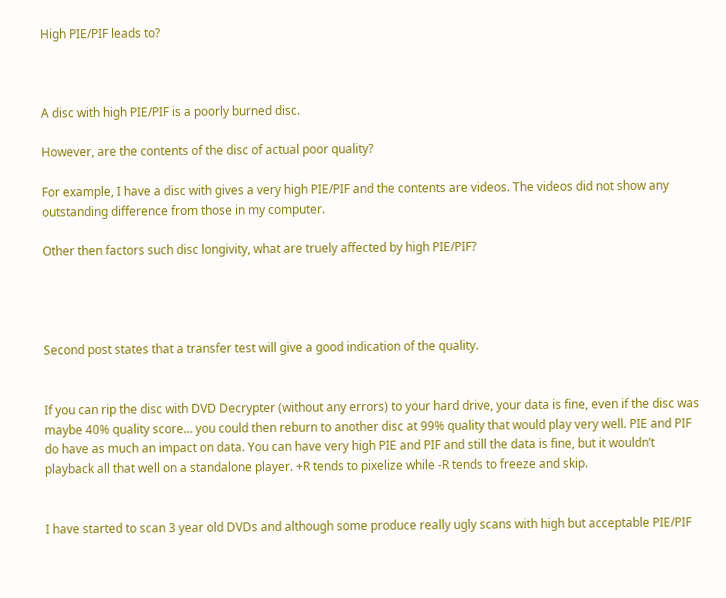High PIE/PIF leads to?



A disc with high PIE/PIF is a poorly burned disc.

However, are the contents of the disc of actual poor quality?

For example, I have a disc with gives a very high PIE/PIF and the contents are videos. The videos did not show any outstanding difference from those in my computer.

Other then factors such disc longivity, what are truely affected by high PIE/PIF?




Second post states that a transfer test will give a good indication of the quality.


If you can rip the disc with DVD Decrypter (without any errors) to your hard drive, your data is fine, even if the disc was maybe 40% quality score… you could then reburn to another disc at 99% quality that would play very well. PIE and PIF do have as much an impact on data. You can have very high PIE and PIF and still the data is fine, but it wouldn’t playback all that well on a standalone player. +R tends to pixelize while -R tends to freeze and skip.


I have started to scan 3 year old DVDs and although some produce really ugly scans with high but acceptable PIE/PIF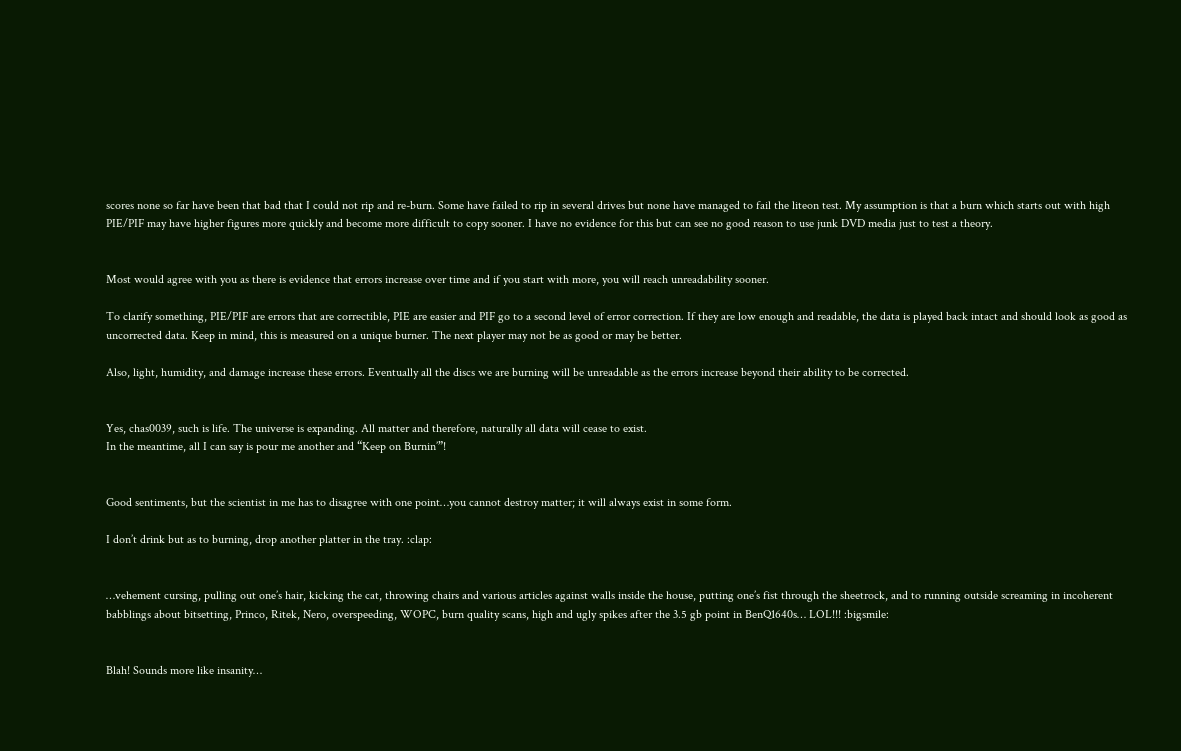scores none so far have been that bad that I could not rip and re-burn. Some have failed to rip in several drives but none have managed to fail the liteon test. My assumption is that a burn which starts out with high PIE/PIF may have higher figures more quickly and become more difficult to copy sooner. I have no evidence for this but can see no good reason to use junk DVD media just to test a theory.


Most would agree with you as there is evidence that errors increase over time and if you start with more, you will reach unreadability sooner.

To clarify something, PIE/PIF are errors that are correctible, PIE are easier and PIF go to a second level of error correction. If they are low enough and readable, the data is played back intact and should look as good as uncorrected data. Keep in mind, this is measured on a unique burner. The next player may not be as good or may be better.

Also, light, humidity, and damage increase these errors. Eventually all the discs we are burning will be unreadable as the errors increase beyond their ability to be corrected.


Yes, chas0039, such is life. The universe is expanding. All matter and therefore, naturally all data will cease to exist.
In the meantime, all I can say is pour me another and “Keep on Burnin’”!


Good sentiments, but the scientist in me has to disagree with one point…you cannot destroy matter; it will always exist in some form.

I don’t drink but as to burning, drop another platter in the tray. :clap:


…vehement cursing, pulling out one’s hair, kicking the cat, throwing chairs and various articles against walls inside the house, putting one’s fist through the sheetrock, and to running outside screaming in incoherent babblings about bitsetting, Princo, Ritek, Nero, overspeeding, WOPC, burn quality scans, high and ugly spikes after the 3.5 gb point in BenQ1640s… LOL!!! :bigsmile:


Blah! Sounds more like insanity…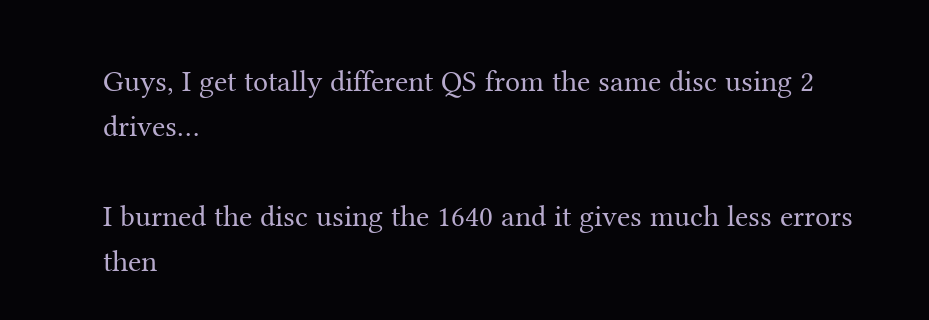Guys, I get totally different QS from the same disc using 2 drives…

I burned the disc using the 1640 and it gives much less errors then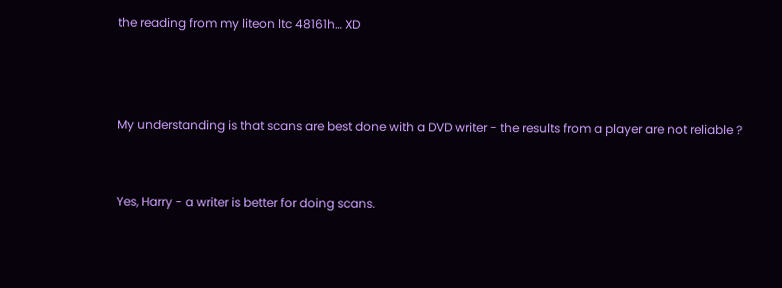the reading from my liteon ltc 48161h… XD



My understanding is that scans are best done with a DVD writer - the results from a player are not reliable ?


Yes, Harry - a writer is better for doing scans.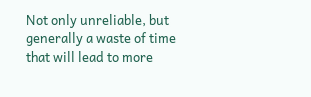Not only unreliable, but generally a waste of time that will lead to more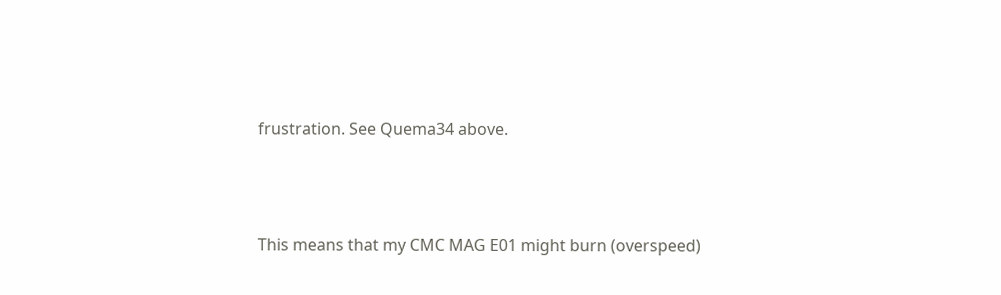frustration. See Quema34 above.



This means that my CMC MAG E01 might burn (overspeed)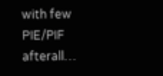with few PIE/PIF afterall…